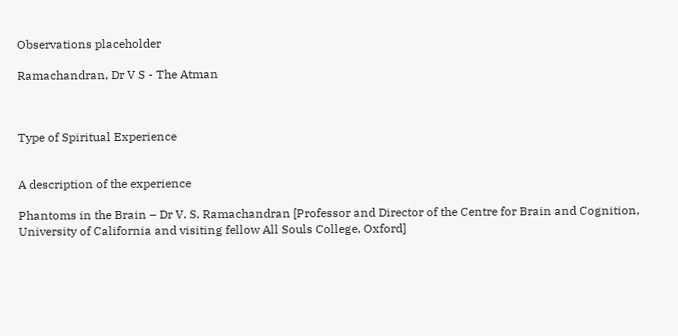Observations placeholder

Ramachandran, Dr V S - The Atman



Type of Spiritual Experience


A description of the experience

Phantoms in the Brain – Dr V. S. Ramachandran [Professor and Director of the Centre for Brain and Cognition, University of California and visiting fellow All Souls College, Oxford]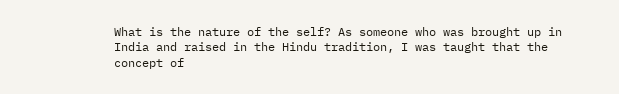What is the nature of the self? As someone who was brought up in India and raised in the Hindu tradition, I was taught that the concept of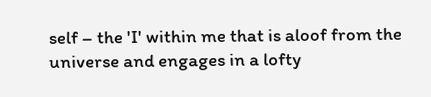self – the 'I' within me that is aloof from the universe and engages in a lofty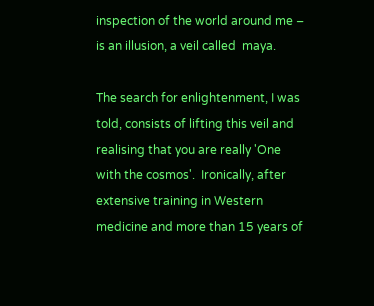inspection of the world around me – is an illusion, a veil called  maya.

The search for enlightenment, I was told, consists of lifting this veil and realising that you are really 'One with the cosmos'.  Ironically, after extensive training in Western medicine and more than 15 years of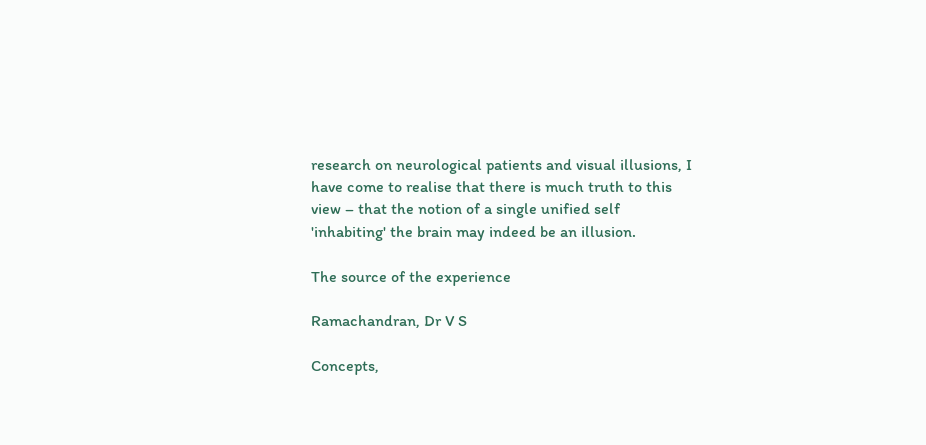research on neurological patients and visual illusions, I have come to realise that there is much truth to this view – that the notion of a single unified self 'inhabiting' the brain may indeed be an illusion.

The source of the experience

Ramachandran, Dr V S

Concepts,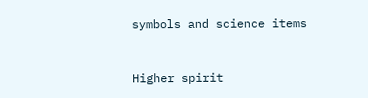symbols and science items


Higher spirit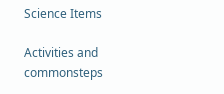Science Items

Activities and commonsteps